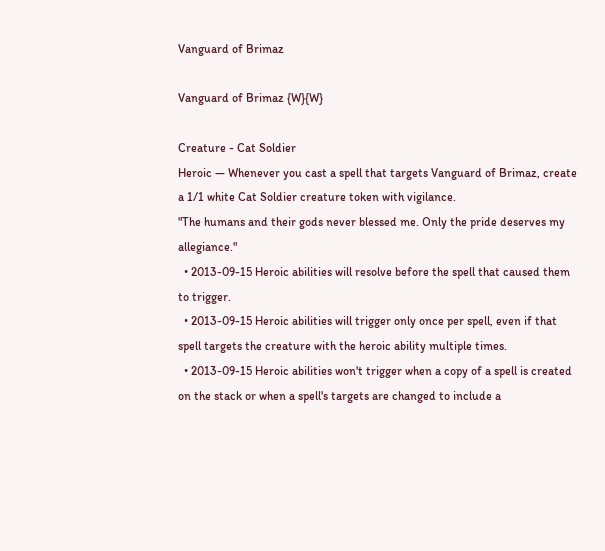Vanguard of Brimaz

Vanguard of Brimaz {W}{W}

Creature - Cat Soldier
Heroic — Whenever you cast a spell that targets Vanguard of Brimaz, create a 1/1 white Cat Soldier creature token with vigilance.
"The humans and their gods never blessed me. Only the pride deserves my allegiance."
  • 2013-09-15 Heroic abilities will resolve before the spell that caused them to trigger.
  • 2013-09-15 Heroic abilities will trigger only once per spell, even if that spell targets the creature with the heroic ability multiple times.
  • 2013-09-15 Heroic abilities won't trigger when a copy of a spell is created on the stack or when a spell's targets are changed to include a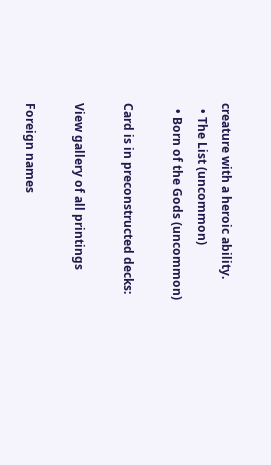creature with a heroic ability.
  • The List (uncommon)
  • Born of the Gods (uncommon)

Card is in preconstructed decks:

View gallery of all printings

Foreign names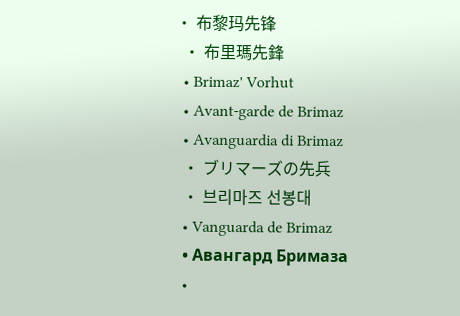• 布黎玛先锋
  • 布里瑪先鋒
  • Brimaz' Vorhut
  • Avant-garde de Brimaz
  • Avanguardia di Brimaz
  • ブリマーズの先兵
  • 브리마즈 선봉대
  • Vanguarda de Brimaz
  • Авангард Бримаза
  •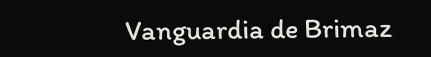Vanguardia de Brimaz